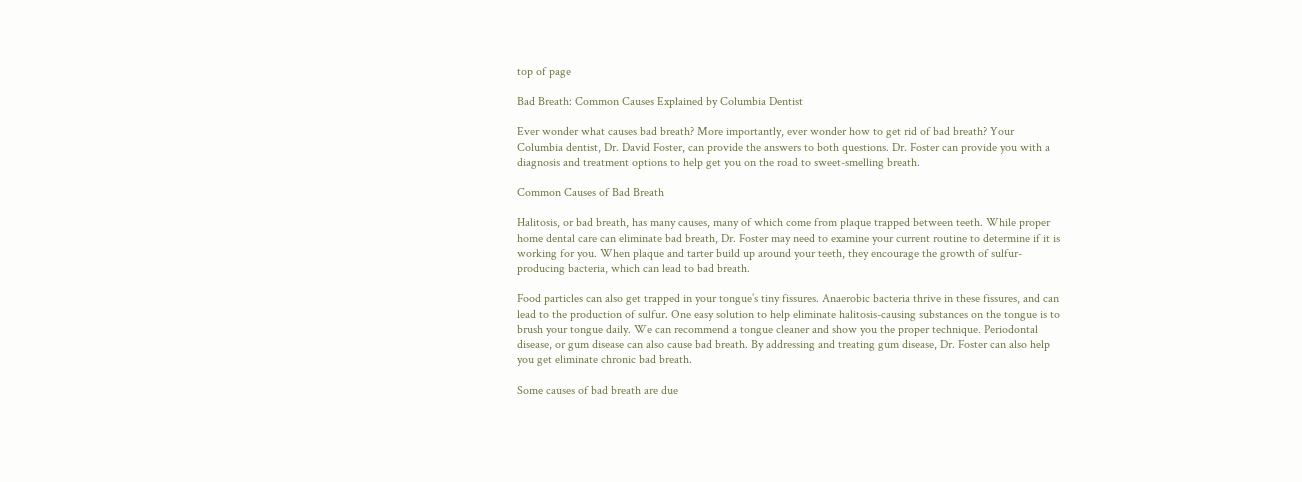top of page

Bad Breath: Common Causes Explained by Columbia Dentist

Ever wonder what causes bad breath? More importantly, ever wonder how to get rid of bad breath? Your Columbia dentist, Dr. David Foster, can provide the answers to both questions. Dr. Foster can provide you with a diagnosis and treatment options to help get you on the road to sweet-smelling breath.

Common Causes of Bad Breath

Halitosis, or bad breath, has many causes, many of which come from plaque trapped between teeth. While proper home dental care can eliminate bad breath, Dr. Foster may need to examine your current routine to determine if it is working for you. When plaque and tarter build up around your teeth, they encourage the growth of sulfur-producing bacteria, which can lead to bad breath.

Food particles can also get trapped in your tongue’s tiny fissures. Anaerobic bacteria thrive in these fissures, and can lead to the production of sulfur. One easy solution to help eliminate halitosis-causing substances on the tongue is to brush your tongue daily. We can recommend a tongue cleaner and show you the proper technique. Periodontal disease, or gum disease can also cause bad breath. By addressing and treating gum disease, Dr. Foster can also help you get eliminate chronic bad breath.

Some causes of bad breath are due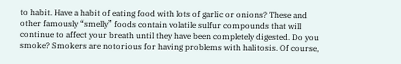to habit. Have a habit of eating food with lots of garlic or onions? These and other famously “smelly” foods contain volatile sulfur compounds that will continue to affect your breath until they have been completely digested. Do you smoke? Smokers are notorious for having problems with halitosis. Of course,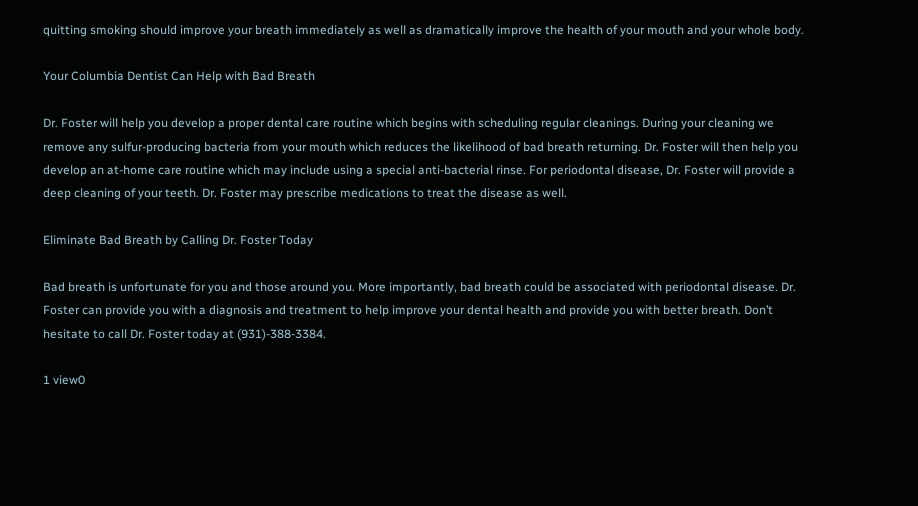quitting smoking should improve your breath immediately as well as dramatically improve the health of your mouth and your whole body.

Your Columbia Dentist Can Help with Bad Breath

Dr. Foster will help you develop a proper dental care routine which begins with scheduling regular cleanings. During your cleaning we remove any sulfur-producing bacteria from your mouth which reduces the likelihood of bad breath returning. Dr. Foster will then help you develop an at-home care routine which may include using a special anti-bacterial rinse. For periodontal disease, Dr. Foster will provide a deep cleaning of your teeth. Dr. Foster may prescribe medications to treat the disease as well.

Eliminate Bad Breath by Calling Dr. Foster Today

Bad breath is unfortunate for you and those around you. More importantly, bad breath could be associated with periodontal disease. Dr. Foster can provide you with a diagnosis and treatment to help improve your dental health and provide you with better breath. Don’t hesitate to call Dr. Foster today at (931)-388-3384.

1 view0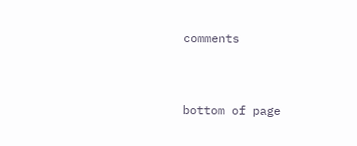comments


bottom of page